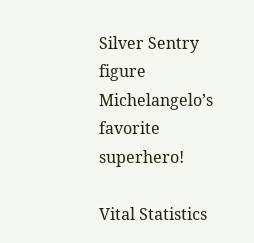Silver Sentry figure
Michelangelo’s favorite superhero!

Vital Statistics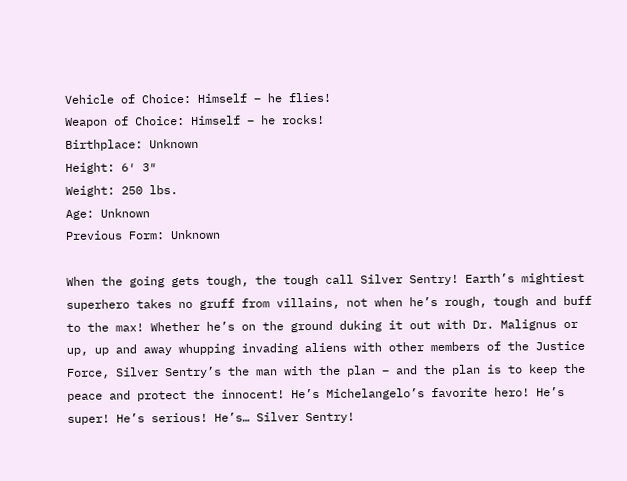Vehicle of Choice: Himself – he flies!
Weapon of Choice: Himself – he rocks!
Birthplace: Unknown
Height: 6′ 3″
Weight: 250 lbs.
Age: Unknown
Previous Form: Unknown

When the going gets tough, the tough call Silver Sentry! Earth’s mightiest superhero takes no gruff from villains, not when he’s rough, tough and buff to the max! Whether he’s on the ground duking it out with Dr. Malignus or up, up and away whupping invading aliens with other members of the Justice Force, Silver Sentry’s the man with the plan – and the plan is to keep the peace and protect the innocent! He’s Michelangelo’s favorite hero! He’s super! He’s serious! He’s… Silver Sentry!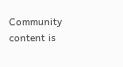Community content is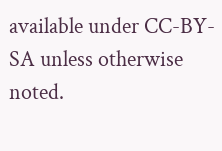available under CC-BY-SA unless otherwise noted.